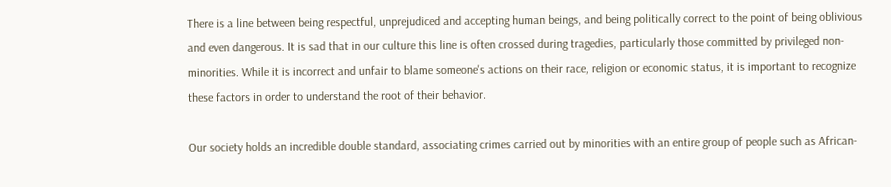There is a line between being respectful, unprejudiced and accepting human beings, and being politically correct to the point of being oblivious and even dangerous. It is sad that in our culture this line is often crossed during tragedies, particularly those committed by privileged non-minorities. While it is incorrect and unfair to blame someone's actions on their race, religion or economic status, it is important to recognize these factors in order to understand the root of their behavior.

Our society holds an incredible double standard, associating crimes carried out by minorities with an entire group of people such as African-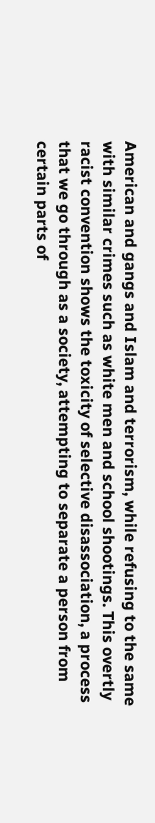American and gangs and Islam and terrorism, while refusing to the same with similar crimes such as white men and school shootings. This overtly racist convention shows the toxicity of selective disassociation, a process that we go through as a society, attempting to separate a person from certain parts of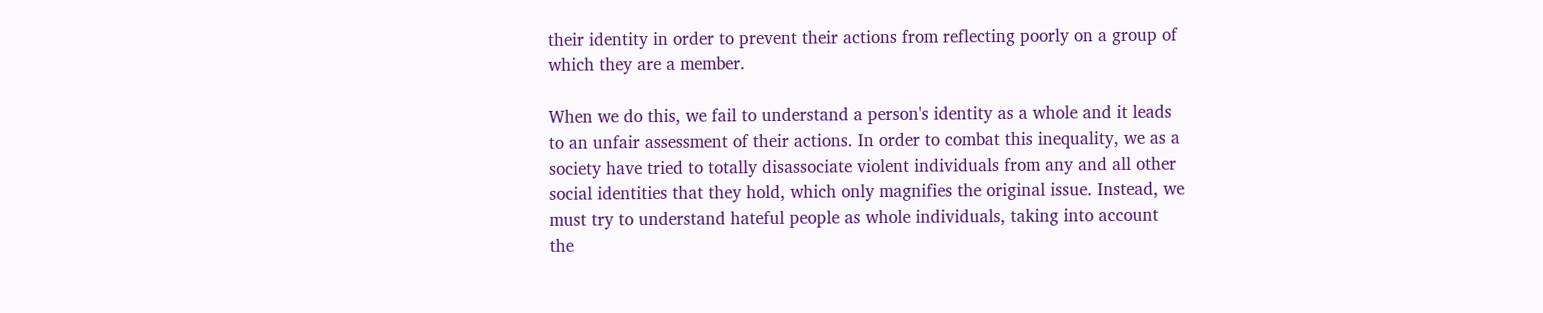their identity in order to prevent their actions from reflecting poorly on a group of which they are a member.

When we do this, we fail to understand a person's identity as a whole and it leads to an unfair assessment of their actions. In order to combat this inequality, we as a society have tried to totally disassociate violent individuals from any and all other social identities that they hold, which only magnifies the original issue. Instead, we must try to understand hateful people as whole individuals, taking into account the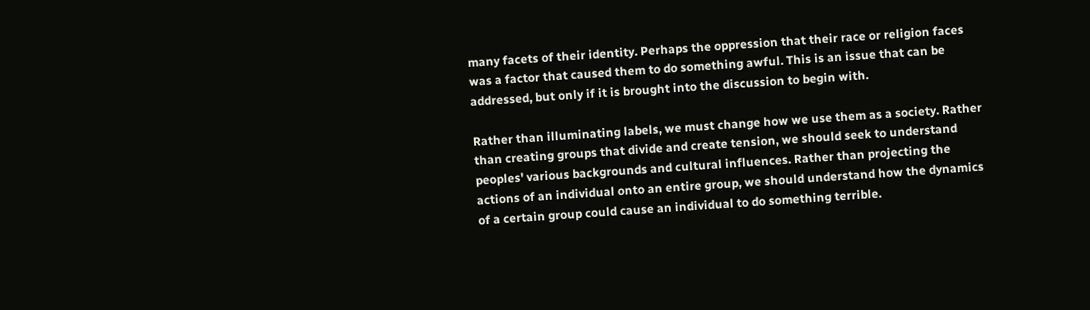many facets of their identity. Perhaps the oppression that their race or religion faces was a factor that caused them to do something awful. This is an issue that can be addressed, but only if it is brought into the discussion to begin with.

Rather than illuminating labels, we must change how we use them as a society. Rather than creating groups that divide and create tension, we should seek to understand peoples' various backgrounds and cultural influences. Rather than projecting the actions of an individual onto an entire group, we should understand how the dynamics of a certain group could cause an individual to do something terrible.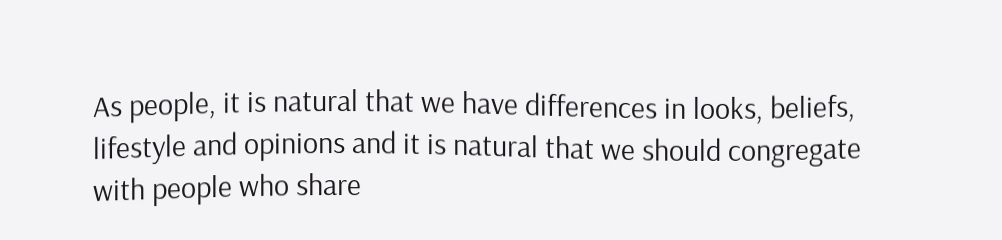As people, it is natural that we have differences in looks, beliefs, lifestyle and opinions and it is natural that we should congregate with people who share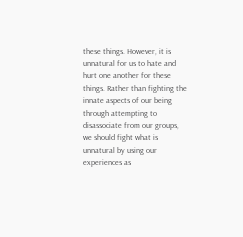these things. However, it is unnatural for us to hate and hurt one another for these things. Rather than fighting the innate aspects of our being through attempting to disassociate from our groups, we should fight what is unnatural by using our experiences as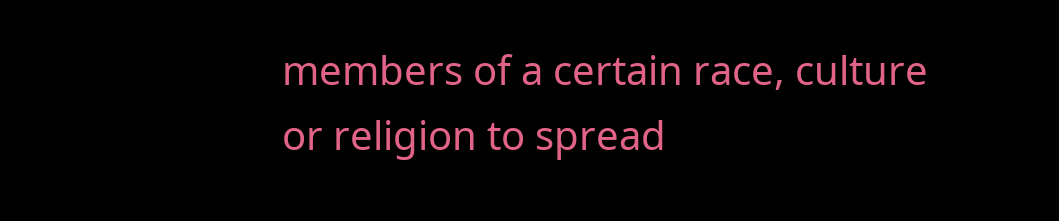members of a certain race, culture or religion to spread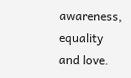awareness, equality and love.